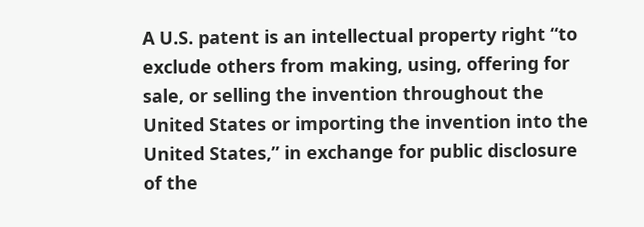A U.S. patent is an intellectual property right “to exclude others from making, using, offering for sale, or selling the invention throughout the United States or importing the invention into the United States,” in exchange for public disclosure of the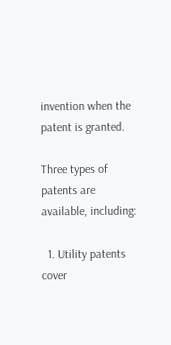invention when the patent is granted.

Three types of patents are available, including:

  1. Utility patents cover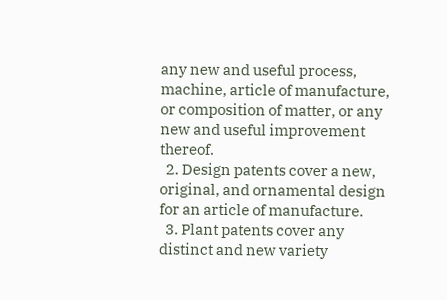any new and useful process, machine, article of manufacture, or composition of matter, or any new and useful improvement thereof.
  2. Design patents cover a new, original, and ornamental design for an article of manufacture.
  3. Plant patents cover any distinct and new variety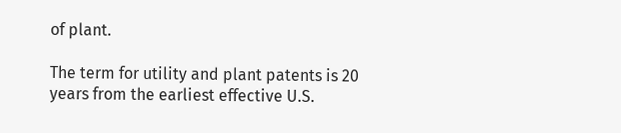of plant.

The term for utility and plant patents is 20 years from the earliest effective U.S.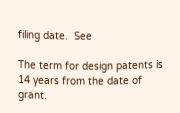filing date.  See

The term for design patents is 14 years from the date of grant.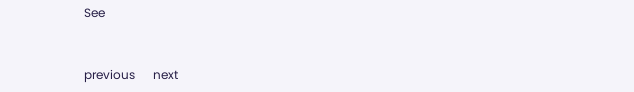See


previous      next